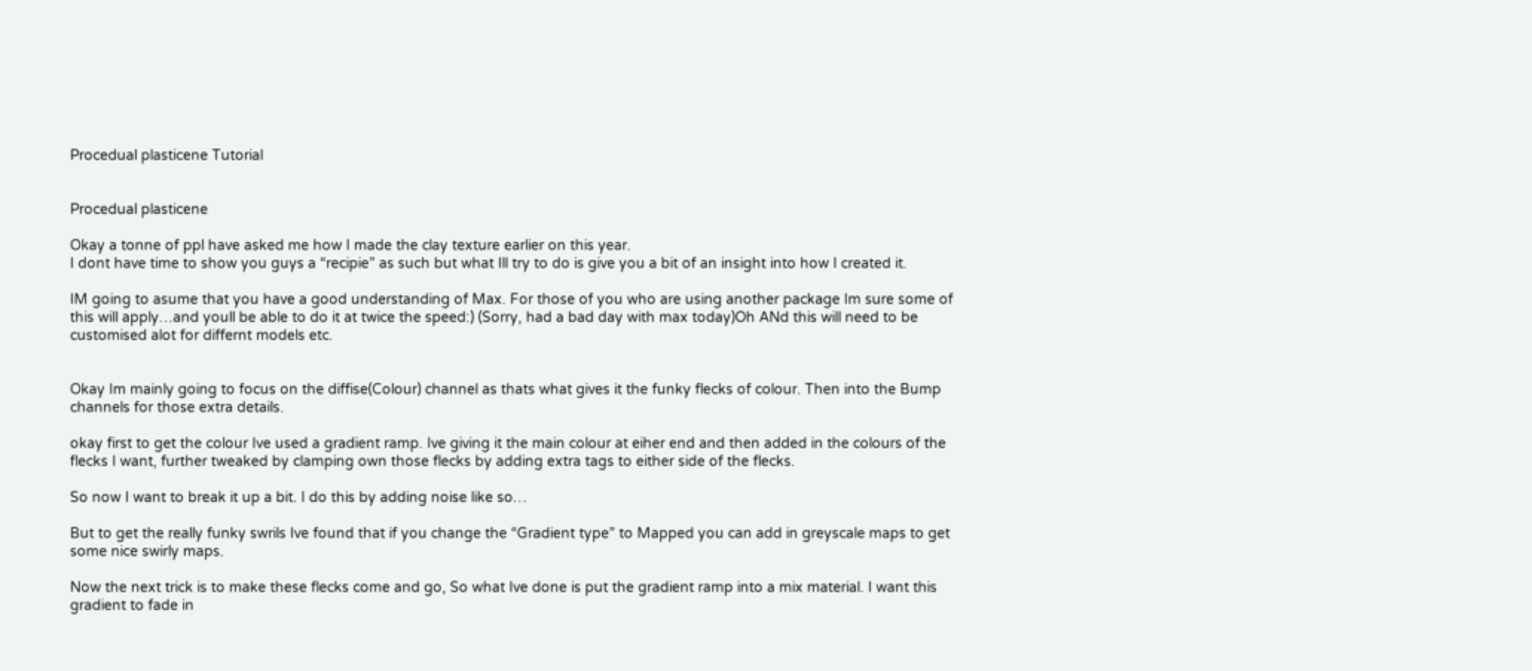Procedual plasticene Tutorial


Procedual plasticene

Okay a tonne of ppl have asked me how I made the clay texture earlier on this year.
I dont have time to show you guys a “recipie” as such but what Ill try to do is give you a bit of an insight into how I created it.

IM going to asume that you have a good understanding of Max. For those of you who are using another package Im sure some of this will apply…and youll be able to do it at twice the speed:) (Sorry, had a bad day with max today)Oh ANd this will need to be customised alot for differnt models etc.


Okay Im mainly going to focus on the diffise(Colour) channel as thats what gives it the funky flecks of colour. Then into the Bump channels for those extra details.

okay first to get the colour Ive used a gradient ramp. Ive giving it the main colour at eiher end and then added in the colours of the flecks I want, further tweaked by clamping own those flecks by adding extra tags to either side of the flecks.

So now I want to break it up a bit. I do this by adding noise like so…

But to get the really funky swrils Ive found that if you change the “Gradient type” to Mapped you can add in greyscale maps to get some nice swirly maps.

Now the next trick is to make these flecks come and go, So what Ive done is put the gradient ramp into a mix material. I want this gradient to fade in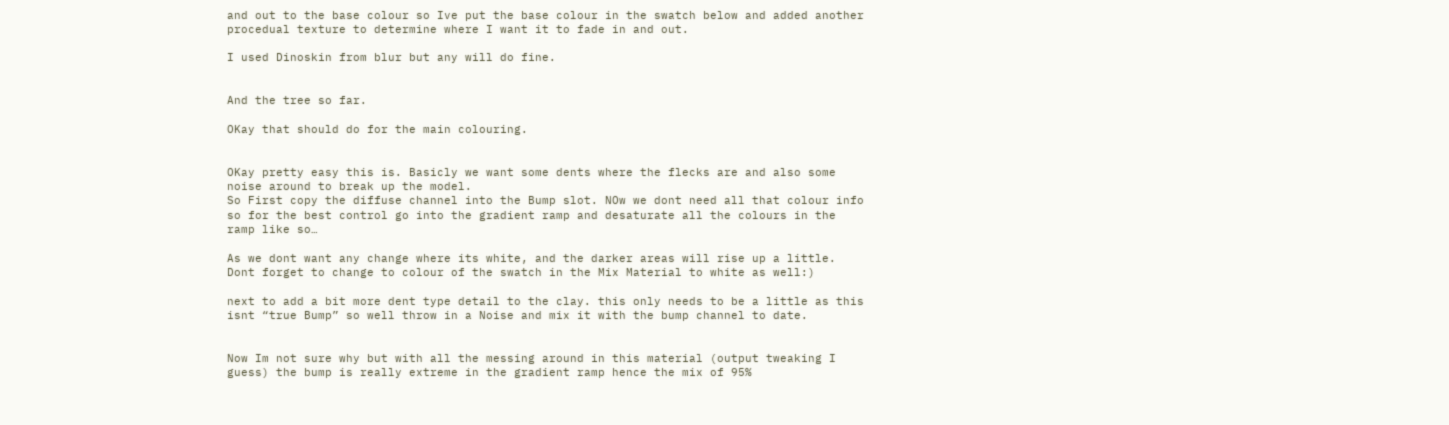and out to the base colour so Ive put the base colour in the swatch below and added another procedual texture to determine where I want it to fade in and out.

I used Dinoskin from blur but any will do fine.


And the tree so far.

OKay that should do for the main colouring.


OKay pretty easy this is. Basicly we want some dents where the flecks are and also some noise around to break up the model.
So First copy the diffuse channel into the Bump slot. NOw we dont need all that colour info so for the best control go into the gradient ramp and desaturate all the colours in the ramp like so…

As we dont want any change where its white, and the darker areas will rise up a little.
Dont forget to change to colour of the swatch in the Mix Material to white as well:)

next to add a bit more dent type detail to the clay. this only needs to be a little as this isnt “true Bump” so well throw in a Noise and mix it with the bump channel to date.


Now Im not sure why but with all the messing around in this material (output tweaking I guess) the bump is really extreme in the gradient ramp hence the mix of 95%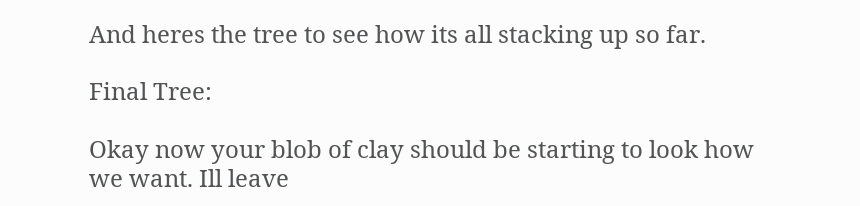And heres the tree to see how its all stacking up so far.

Final Tree:

Okay now your blob of clay should be starting to look how we want. Ill leave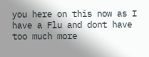you here on this now as I have a Flu and dont have too much more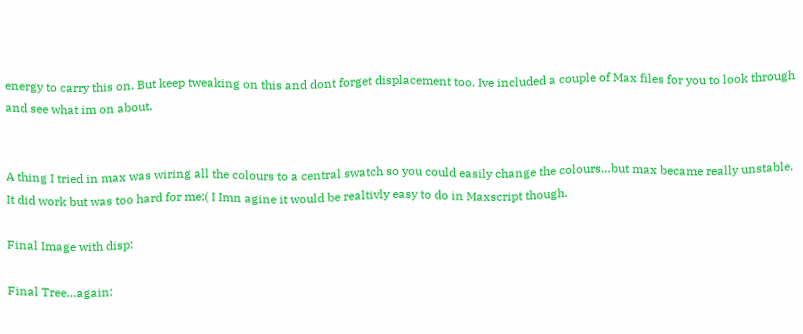energy to carry this on. But keep tweaking on this and dont forget displacement too. Ive included a couple of Max files for you to look through and see what im on about.


A thing I tried in max was wiring all the colours to a central swatch so you could easily change the colours…but max became really unstable. It did work but was too hard for me:( I Imn agine it would be realtivly easy to do in Maxscript though.

Final Image with disp:

Final Tree…again: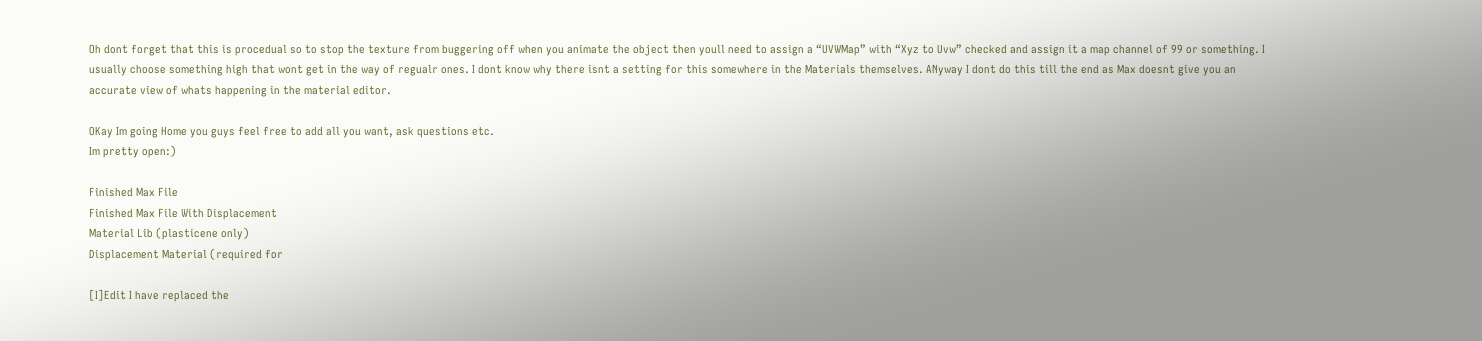Oh dont forget that this is procedual so to stop the texture from buggering off when you animate the object then youll need to assign a “UVWMap” with “Xyz to Uvw” checked and assign it a map channel of 99 or something. I usually choose something high that wont get in the way of regualr ones. I dont know why there isnt a setting for this somewhere in the Materials themselves. ANyway I dont do this till the end as Max doesnt give you an accurate view of whats happening in the material editor.

OKay Im going Home you guys feel free to add all you want, ask questions etc.
Im pretty open:)

Finished Max File
Finished Max File With Displacement
Material Lib (plasticene only)
Displacement Material (required for

[I]Edit I have replaced the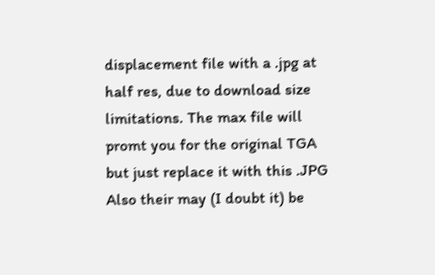displacement file with a .jpg at half res, due to download size limitations. The max file will promt you for the original TGA but just replace it with this .JPG Also their may (I doubt it) be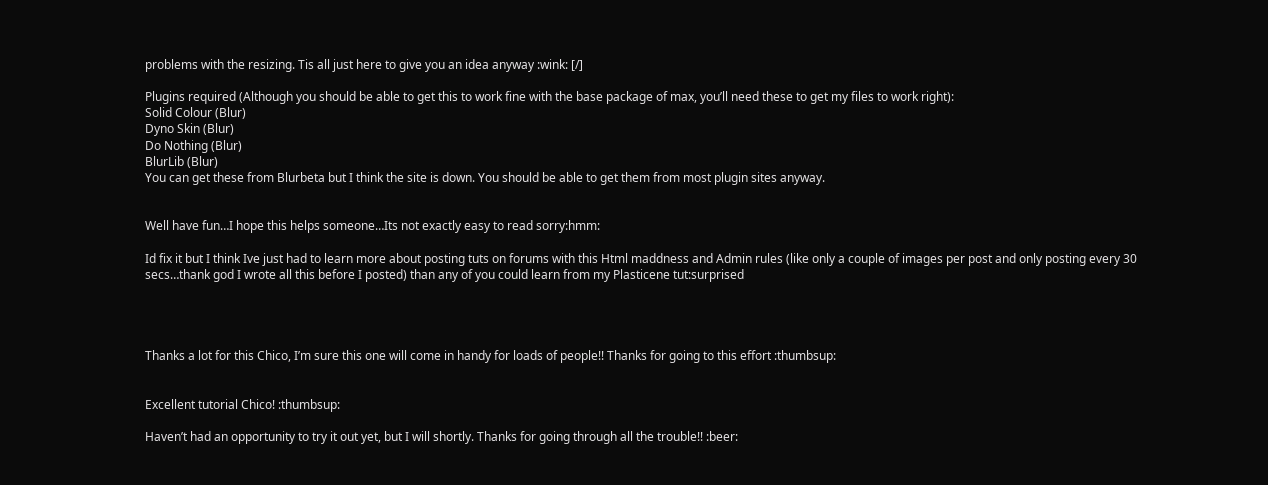problems with the resizing. Tis all just here to give you an idea anyway :wink: [/]

Plugins required (Although you should be able to get this to work fine with the base package of max, you’ll need these to get my files to work right):
Solid Colour (Blur)
Dyno Skin (Blur)
Do Nothing (Blur)
BlurLib (Blur)
You can get these from Blurbeta but I think the site is down. You should be able to get them from most plugin sites anyway.


Well have fun…I hope this helps someone…Its not exactly easy to read sorry:hmm:

Id fix it but I think Ive just had to learn more about posting tuts on forums with this Html maddness and Admin rules (like only a couple of images per post and only posting every 30 secs…thank god I wrote all this before I posted) than any of you could learn from my Plasticene tut:surprised




Thanks a lot for this Chico, I’m sure this one will come in handy for loads of people!! Thanks for going to this effort :thumbsup:


Excellent tutorial Chico! :thumbsup:

Haven’t had an opportunity to try it out yet, but I will shortly. Thanks for going through all the trouble!! :beer: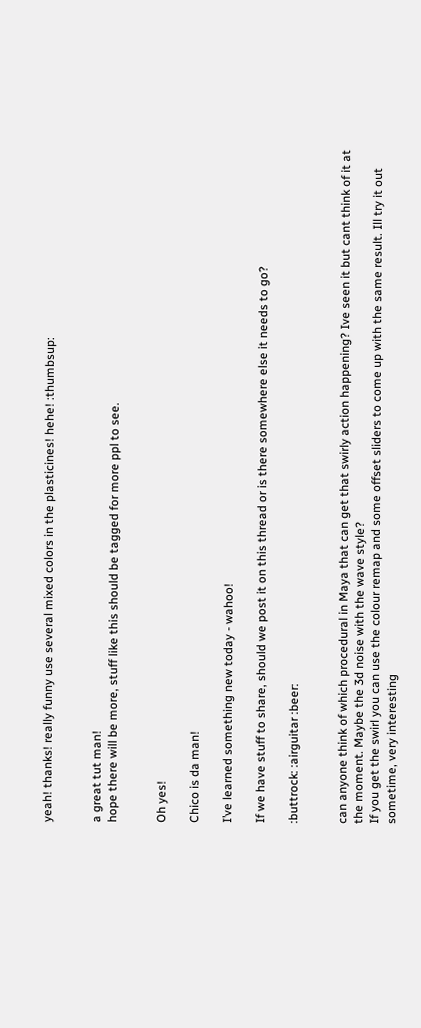yeah! thanks! really funny use several mixed colors in the plasticines! hehe! :thumbsup:


a great tut man!
hope there will be more, stuff like this should be tagged for more ppl to see.


Oh yes!

Chico is da man!

I’ve learned something new today - wahoo!

If we have stuff to share, should we post it on this thread or is there somewhere else it needs to go?

:buttrock: :airguitar :beer:


can anyone think of which procedural in Maya that can get that swirly action happening? Ive seen it but cant think of it at the moment. Maybe the 3d noise with the wave style?
If you get the swirl you can use the colour remap and some offset sliders to come up with the same result. Ill try it out sometime, very interesting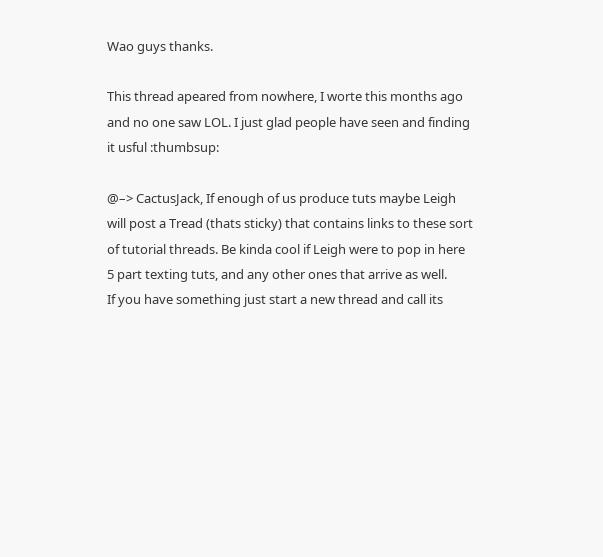Wao guys thanks.

This thread apeared from nowhere, I worte this months ago and no one saw LOL. I just glad people have seen and finding it usful :thumbsup:

@–> CactusJack, If enough of us produce tuts maybe Leigh will post a Tread (thats sticky) that contains links to these sort of tutorial threads. Be kinda cool if Leigh were to pop in here 5 part texting tuts, and any other ones that arrive as well.
If you have something just start a new thread and call its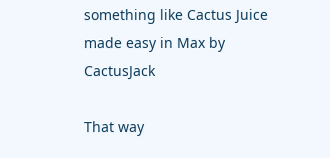something like Cactus Juice made easy in Max by CactusJack

That way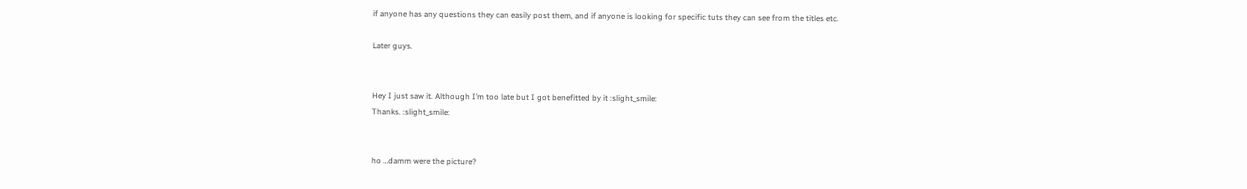if anyone has any questions they can easily post them, and if anyone is looking for specific tuts they can see from the titles etc.

Later guys.


Hey I just saw it. Although I’m too late but I got benefitted by it :slight_smile:
Thanks. :slight_smile:


ho …damm were the picture?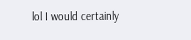lol I would certainly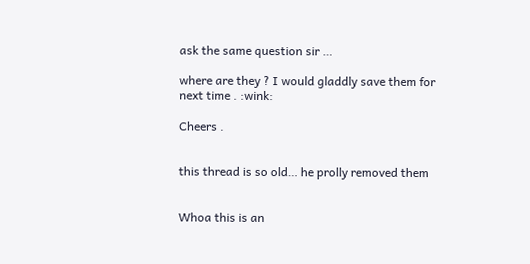ask the same question sir …

where are they ? I would gladdly save them for next time . :wink:

Cheers .


this thread is so old… he prolly removed them


Whoa this is an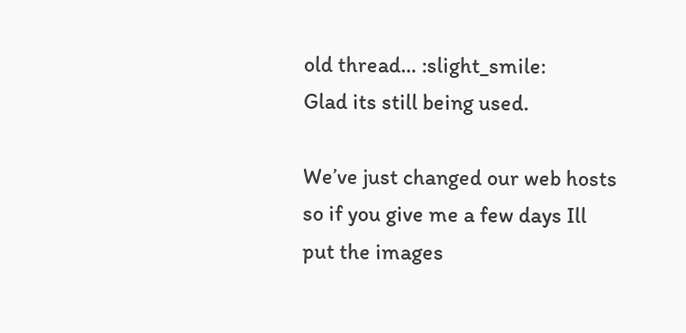old thread… :slight_smile:
Glad its still being used.

We’ve just changed our web hosts so if you give me a few days Ill put the images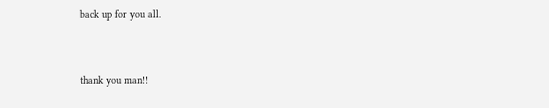back up for you all.


thank you man!!